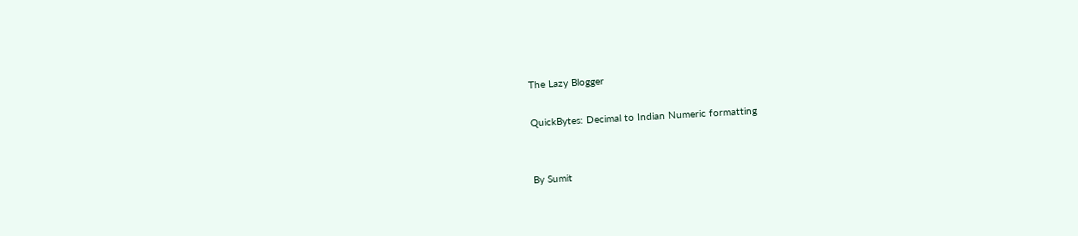The Lazy Blogger

QuickBytes: Decimal to Indian Numeric formatting


By Sumit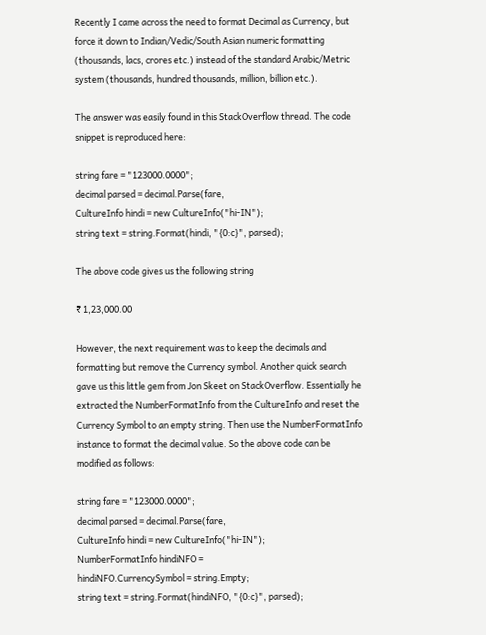Recently I came across the need to format Decimal as Currency, but force it down to Indian/Vedic/South Asian numeric formatting (thousands, lacs, crores etc.) instead of the standard Arabic/Metric system (thousands, hundred thousands, million, billion etc.).

The answer was easily found in this StackOverflow thread. The code snippet is reproduced here:

string fare = "123000.0000";
decimal parsed = decimal.Parse(fare,
CultureInfo hindi = new CultureInfo("hi-IN");
string text = string.Format(hindi, "{0:c}", parsed);

The above code gives us the following string

₹ 1,23,000.00

However, the next requirement was to keep the decimals and formatting but remove the Currency symbol. Another quick search gave us this little gem from Jon Skeet on StackOverflow. Essentially he extracted the NumberFormatInfo from the CultureInfo and reset the Currency Symbol to an empty string. Then use the NumberFormatInfo instance to format the decimal value. So the above code can be modified as follows:

string fare = "123000.0000";
decimal parsed = decimal.Parse(fare,
CultureInfo hindi = new CultureInfo("hi-IN");
NumberFormatInfo hindiNFO =
hindiNFO.CurrencySymbol = string.Empty;
string text = string.Format(hindiNFO, "{0:c}", parsed);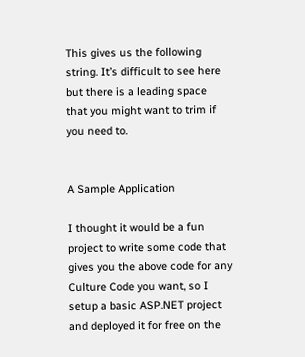This gives us the following string. It’s difficult to see here but there is a leading space that you might want to trim if you need to.


A Sample Application

I thought it would be a fun project to write some code that gives you the above code for any Culture Code you want, so I setup a basic ASP.NET project and deployed it for free on the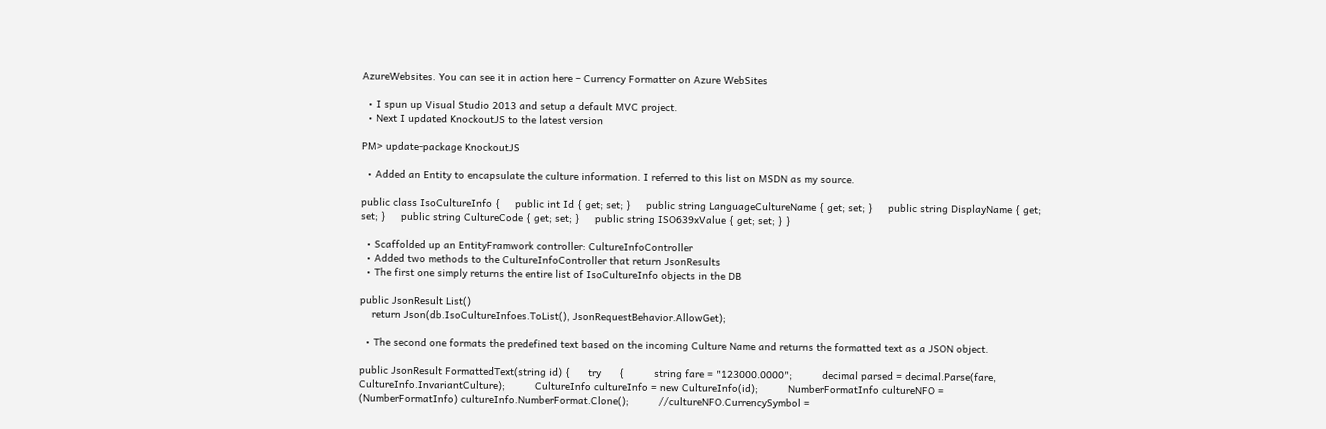AzureWebsites. You can see it in action here – Currency Formatter on Azure WebSites

  • I spun up Visual Studio 2013 and setup a default MVC project.
  • Next I updated KnockoutJS to the latest version

PM> update-package KnockoutJS

  • Added an Entity to encapsulate the culture information. I referred to this list on MSDN as my source.

public class IsoCultureInfo {     public int Id { get; set; }     public string LanguageCultureName { get; set; }     public string DisplayName { get; set; }     public string CultureCode { get; set; }     public string ISO639xValue { get; set; } }

  • Scaffolded up an EntityFramwork controller: CultureInfoController
  • Added two methods to the CultureInfoController that return JsonResults
  • The first one simply returns the entire list of IsoCultureInfo objects in the DB

public JsonResult List()
    return Json(db.IsoCultureInfoes.ToList(), JsonRequestBehavior.AllowGet);

  • The second one formats the predefined text based on the incoming Culture Name and returns the formatted text as a JSON object.

public JsonResult FormattedText(string id) {      try      {          string fare = "123000.0000";          decimal parsed = decimal.Parse(fare, CultureInfo.InvariantCulture);          CultureInfo cultureInfo = new CultureInfo(id);          NumberFormatInfo cultureNFO = (NumberFormatInfo) cultureInfo.NumberFormat.Clone();          //cultureNFO.CurrencySymbol =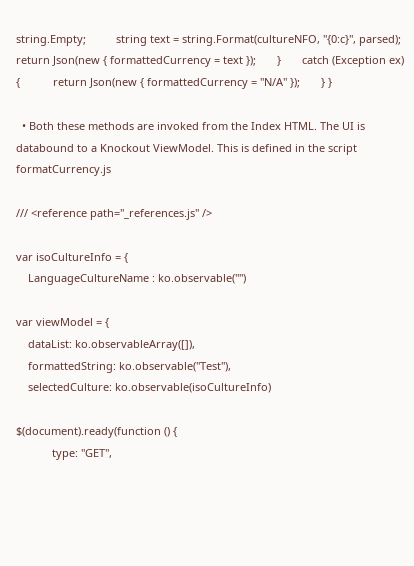string.Empty;          string text = string.Format(cultureNFO, "{0:c}", parsed);          return Json(new { formattedCurrency = text });       }       catch (Exception ex)       {           return Json(new { formattedCurrency = "N/A" });       } }

  • Both these methods are invoked from the Index HTML. The UI is databound to a Knockout ViewModel. This is defined in the script formatCurrency.js

/// <reference path="_references.js" />

var isoCultureInfo = {
    LanguageCultureName : ko.observable("")

var viewModel = {
    dataList: ko.observableArray([]),
    formattedString: ko.observable("Test"),
    selectedCulture: ko.observable(isoCultureInfo)

$(document).ready(function () {
            type: "GET",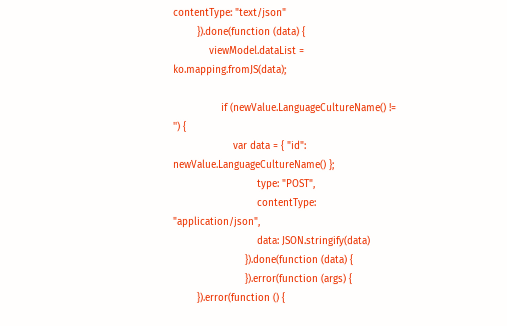contentType: "text/json"
        }).done(function (data) {
            viewModel.dataList = ko.mapping.fromJS(data);

                if (newValue.LanguageCultureName() != '') {
                    var data = { "id": newValue.LanguageCultureName() };
                            type: "POST",
                            contentType: "application/json",
                            data: JSON.stringify(data)
                        }).done(function (data) {
                        }).error(function (args) {
        }).error(function () {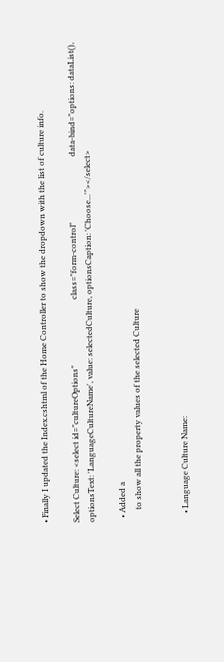• Finally I updated the Index.cshtml of the Home Controller to show the dropdown with the list of culture info.

Select Culture: <select id="cultureOptions"                                 class="form-control"                                 data-bind="options: dataList(), optionsText: 'LanguageCultureName', value: selectedCulture, optionsCaption: 'Choose...'"></select>

  • Added a
      to show all the property values of the selected Culture


    • Language Culture Name: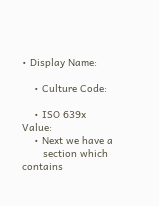• Display Name:

    • Culture Code:

    • ISO 639x Value:
    • Next we have a
       section which contains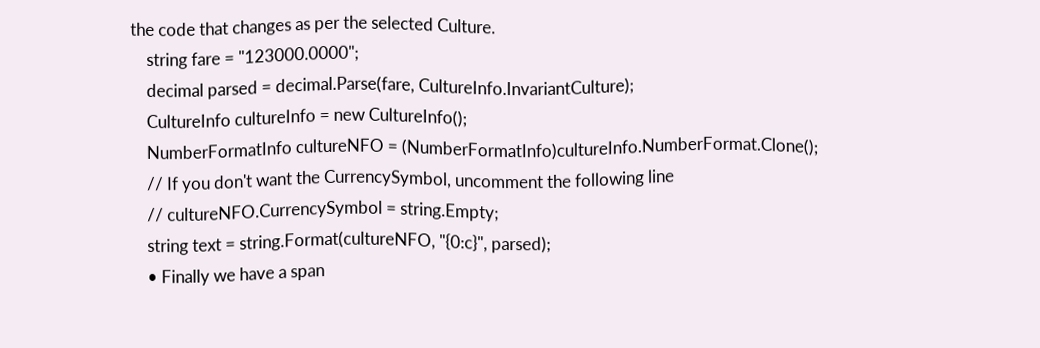the code that changes as per the selected Culture.
    string fare = "123000.0000";
    decimal parsed = decimal.Parse(fare, CultureInfo.InvariantCulture);
    CultureInfo cultureInfo = new CultureInfo();
    NumberFormatInfo cultureNFO = (NumberFormatInfo)cultureInfo.NumberFormat.Clone();
    // If you don't want the CurrencySymbol, uncomment the following line
    // cultureNFO.CurrencySymbol = string.Empty;
    string text = string.Format(cultureNFO, "{0:c}", parsed);
    • Finally we have a span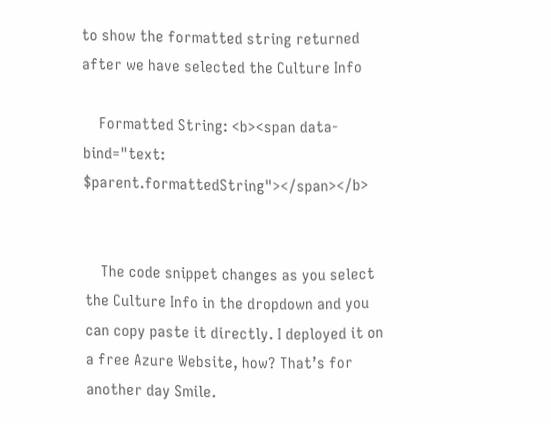to show the formatted string returned after we have selected the Culture Info

    Formatted String: <b><span data-bind="text: $parent.formattedString"></span></b>


    The code snippet changes as you select the Culture Info in the dropdown and you can copy paste it directly. I deployed it on a free Azure Website, how? That’s for another day Smile.